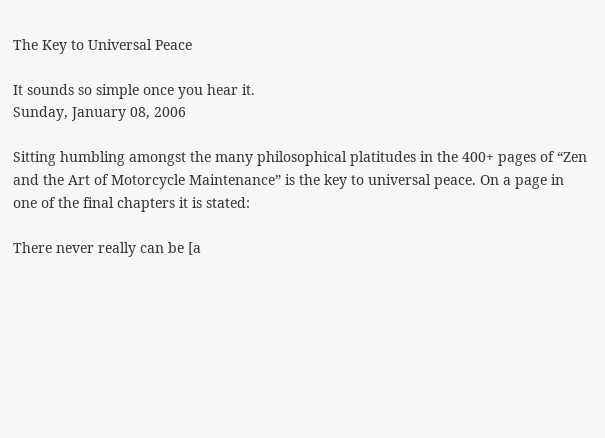The Key to Universal Peace

It sounds so simple once you hear it.
Sunday, January 08, 2006

Sitting humbling amongst the many philosophical platitudes in the 400+ pages of “Zen and the Art of Motorcycle Maintenance” is the key to universal peace. On a page in one of the final chapters it is stated:

There never really can be [a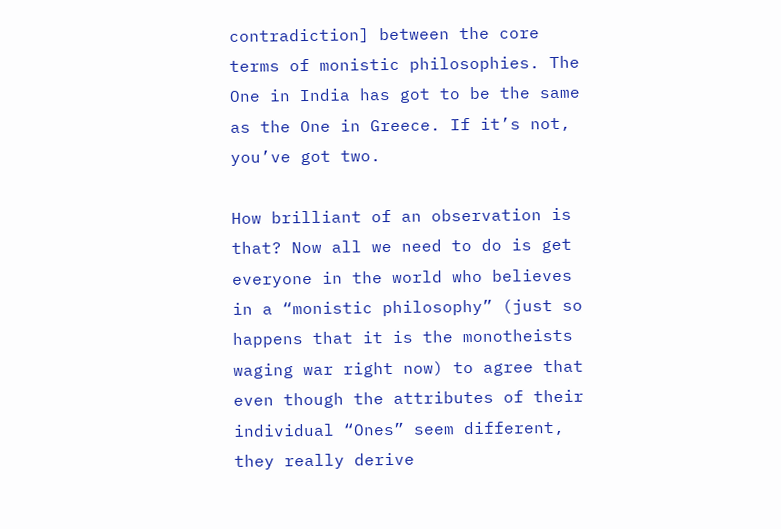contradiction] between the core terms of monistic philosophies. The One in India has got to be the same as the One in Greece. If it’s not, you’ve got two.

How brilliant of an observation is that? Now all we need to do is get everyone in the world who believes in a “monistic philosophy” (just so happens that it is the monotheists waging war right now) to agree that even though the attributes of their individual “Ones” seem different, they really derive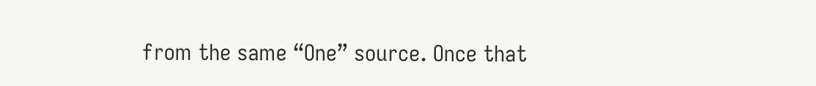from the same “One” source. Once that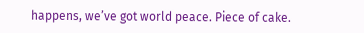happens, we’ve got world peace. Piece of cake.